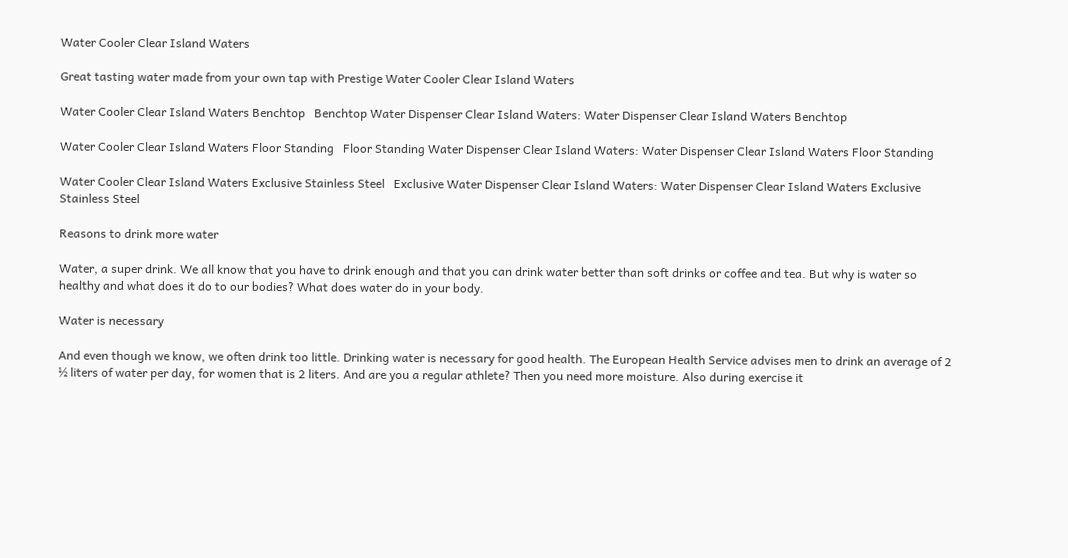Water Cooler Clear Island Waters

Great tasting water made from your own tap with Prestige Water Cooler Clear Island Waters

Water Cooler Clear Island Waters Benchtop   Benchtop Water Dispenser Clear Island Waters: Water Dispenser Clear Island Waters Benchtop

Water Cooler Clear Island Waters Floor Standing   Floor Standing Water Dispenser Clear Island Waters: Water Dispenser Clear Island Waters Floor Standing

Water Cooler Clear Island Waters Exclusive Stainless Steel   Exclusive Water Dispenser Clear Island Waters: Water Dispenser Clear Island Waters Exclusive Stainless Steel

Reasons to drink more water

Water, a super drink. We all know that you have to drink enough and that you can drink water better than soft drinks or coffee and tea. But why is water so healthy and what does it do to our bodies? What does water do in your body.

Water is necessary

And even though we know, we often drink too little. Drinking water is necessary for good health. The European Health Service advises men to drink an average of 2 ½ liters of water per day, for women that is 2 liters. And are you a regular athlete? Then you need more moisture. Also during exercise it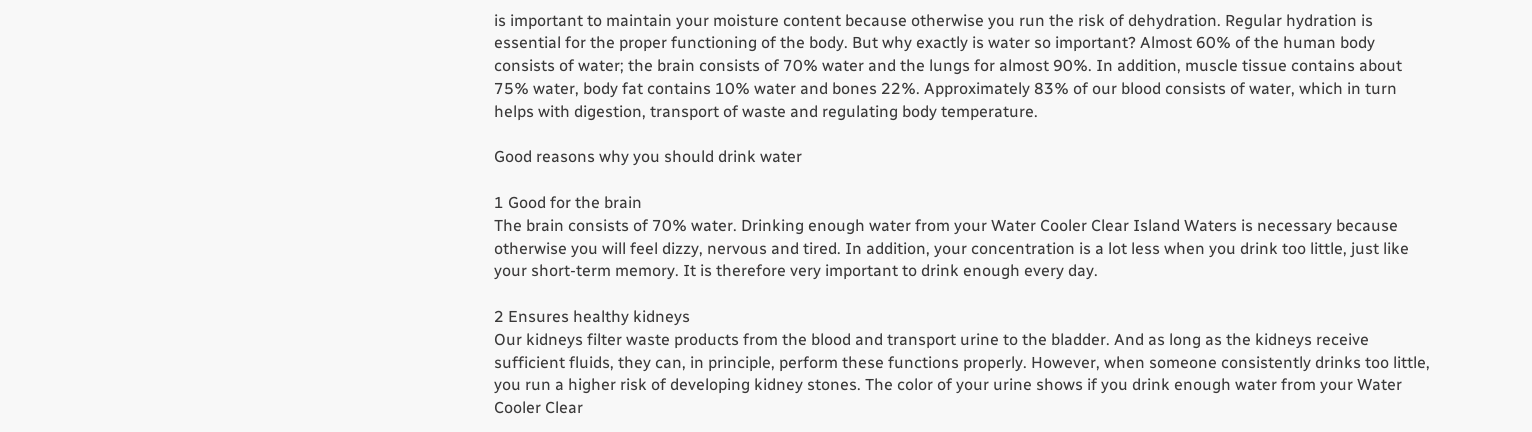is important to maintain your moisture content because otherwise you run the risk of dehydration. Regular hydration is essential for the proper functioning of the body. But why exactly is water so important? Almost 60% of the human body consists of water; the brain consists of 70% water and the lungs for almost 90%. In addition, muscle tissue contains about 75% water, body fat contains 10% water and bones 22%. Approximately 83% of our blood consists of water, which in turn helps with digestion, transport of waste and regulating body temperature.

Good reasons why you should drink water

1 Good for the brain
The brain consists of 70% water. Drinking enough water from your Water Cooler Clear Island Waters is necessary because otherwise you will feel dizzy, nervous and tired. In addition, your concentration is a lot less when you drink too little, just like your short-term memory. It is therefore very important to drink enough every day.

2 Ensures healthy kidneys
Our kidneys filter waste products from the blood and transport urine to the bladder. And as long as the kidneys receive sufficient fluids, they can, in principle, perform these functions properly. However, when someone consistently drinks too little, you run a higher risk of developing kidney stones. The color of your urine shows if you drink enough water from your Water Cooler Clear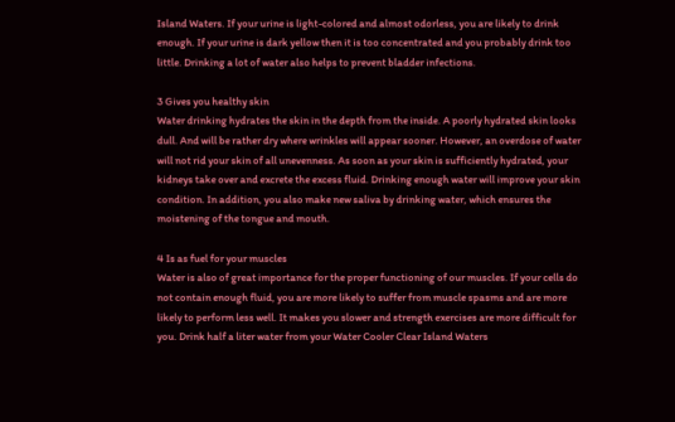Island Waters. If your urine is light-colored and almost odorless, you are likely to drink enough. If your urine is dark yellow then it is too concentrated and you probably drink too little. Drinking a lot of water also helps to prevent bladder infections.

3 Gives you healthy skin
Water drinking hydrates the skin in the depth from the inside. A poorly hydrated skin looks dull. And will be rather dry where wrinkles will appear sooner. However, an overdose of water will not rid your skin of all unevenness. As soon as your skin is sufficiently hydrated, your kidneys take over and excrete the excess fluid. Drinking enough water will improve your skin condition. In addition, you also make new saliva by drinking water, which ensures the moistening of the tongue and mouth.

4 Is as fuel for your muscles
Water is also of great importance for the proper functioning of our muscles. If your cells do not contain enough fluid, you are more likely to suffer from muscle spasms and are more likely to perform less well. It makes you slower and strength exercises are more difficult for you. Drink half a liter water from your Water Cooler Clear Island Waters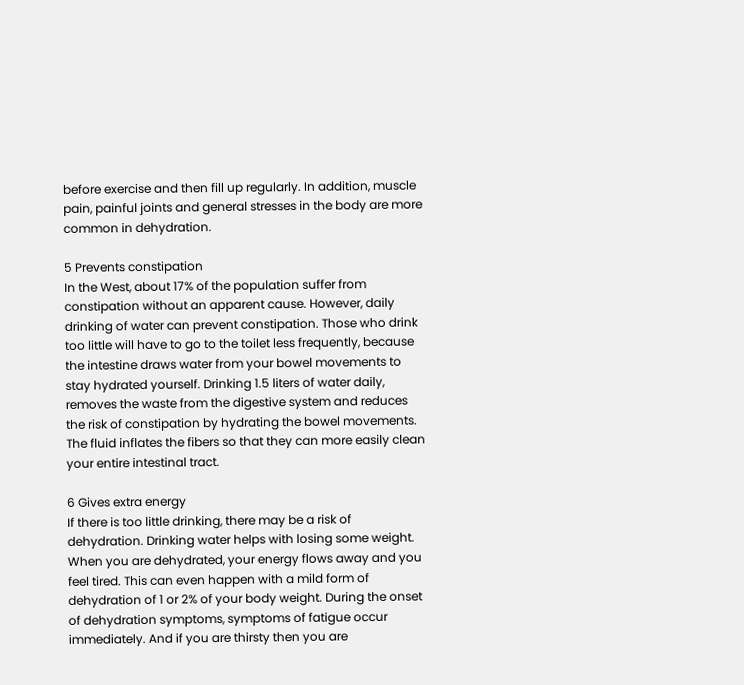before exercise and then fill up regularly. In addition, muscle pain, painful joints and general stresses in the body are more common in dehydration.

5 Prevents constipation
In the West, about 17% of the population suffer from constipation without an apparent cause. However, daily drinking of water can prevent constipation. Those who drink too little will have to go to the toilet less frequently, because the intestine draws water from your bowel movements to stay hydrated yourself. Drinking 1.5 liters of water daily, removes the waste from the digestive system and reduces the risk of constipation by hydrating the bowel movements. The fluid inflates the fibers so that they can more easily clean your entire intestinal tract.

6 Gives extra energy
If there is too little drinking, there may be a risk of dehydration. Drinking water helps with losing some weight. When you are dehydrated, your energy flows away and you feel tired. This can even happen with a mild form of dehydration of 1 or 2% of your body weight. During the onset of dehydration symptoms, symptoms of fatigue occur immediately. And if you are thirsty then you are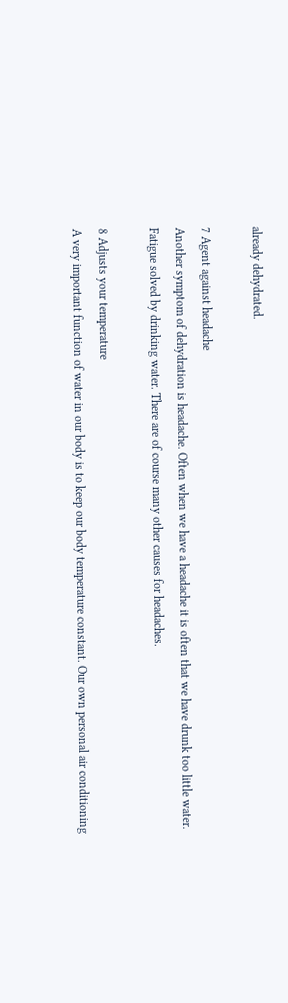already dehydrated.

7 Agent against headache
Another symptom of dehydration is headache. Often when we have a headache it is often that we have drunk too little water. Fatigue solved by drinking water. There are of course many other causes for headaches.

8 Adjusts your temperature
A very important function of water in our body is to keep our body temperature constant. Our own personal air conditioning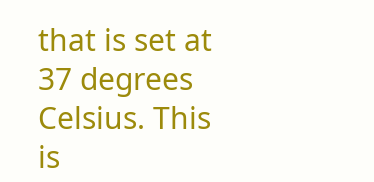that is set at 37 degrees Celsius. This is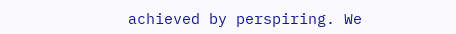achieved by perspiring. We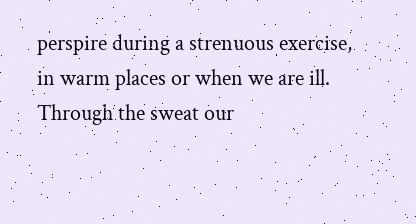perspire during a strenuous exercise, in warm places or when we are ill. Through the sweat our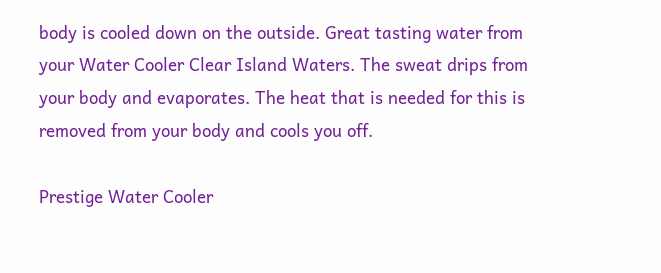body is cooled down on the outside. Great tasting water from your Water Cooler Clear Island Waters. The sweat drips from your body and evaporates. The heat that is needed for this is removed from your body and cools you off.

Prestige Water Cooler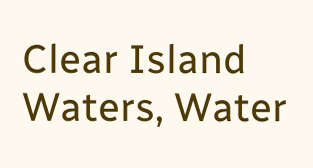Clear Island Waters, Water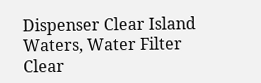Dispenser Clear Island Waters, Water Filter Clear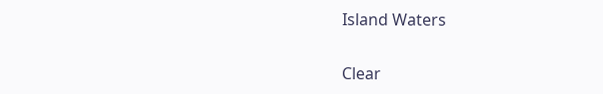Island Waters

Clear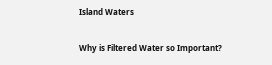Island Waters

Why is Filtered Water so Important?